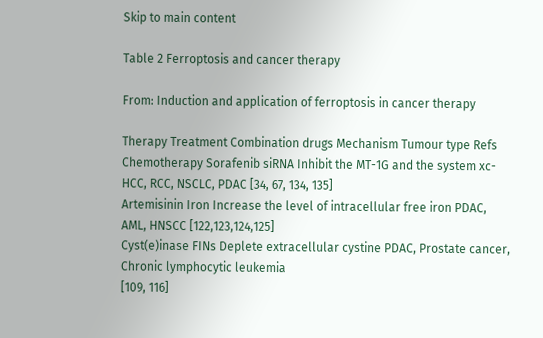Skip to main content

Table 2 Ferroptosis and cancer therapy

From: Induction and application of ferroptosis in cancer therapy

Therapy Treatment Combination drugs Mechanism Tumour type Refs
Chemotherapy Sorafenib siRNA Inhibit the MT-1G and the system xc- HCC, RCC, NSCLC, PDAC [34, 67, 134, 135]
Artemisinin Iron Increase the level of intracellular free iron PDAC, AML, HNSCC [122,123,124,125]
Cyst(e)inase FINs Deplete extracellular cystine PDAC, Prostate cancer,
Chronic lymphocytic leukemia
[109, 116]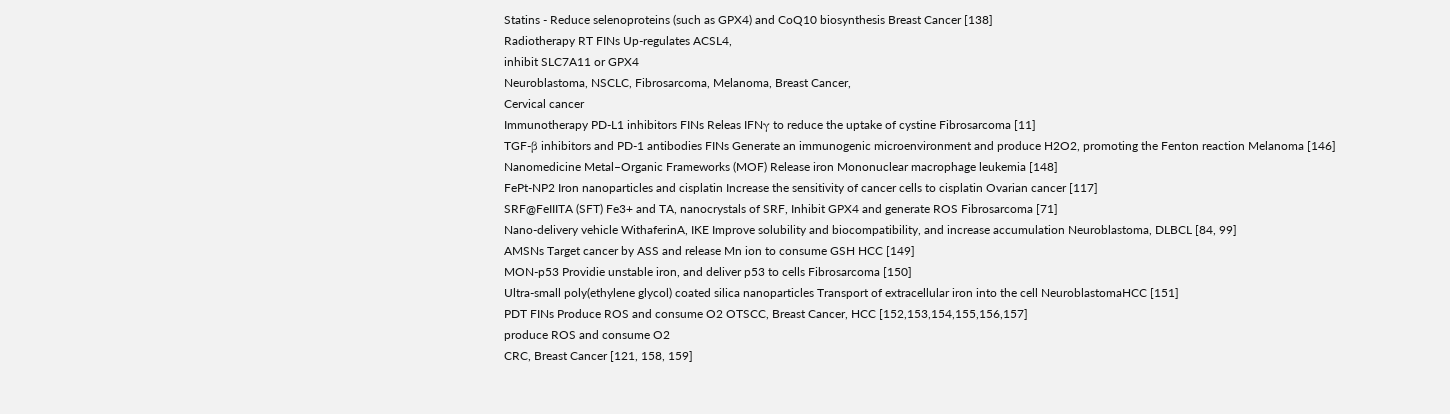Statins - Reduce selenoproteins (such as GPX4) and CoQ10 biosynthesis Breast Cancer [138]
Radiotherapy RT FINs Up-regulates ACSL4,
inhibit SLC7A11 or GPX4
Neuroblastoma, NSCLC, Fibrosarcoma, Melanoma, Breast Cancer,
Cervical cancer
Immunotherapy PD-L1 inhibitors FINs Releas IFNγ to reduce the uptake of cystine Fibrosarcoma [11]
TGF-β inhibitors and PD-1 antibodies FINs Generate an immunogenic microenvironment and produce H2O2, promoting the Fenton reaction Melanoma [146]
Nanomedicine Metal–Organic Frameworks (MOF) Release iron Mononuclear macrophage leukemia [148]
FePt-NP2 Iron nanoparticles and cisplatin Increase the sensitivity of cancer cells to cisplatin Ovarian cancer [117]
SRF@FeIIITA (SFT) Fe3+ and TA, nanocrystals of SRF, Inhibit GPX4 and generate ROS Fibrosarcoma [71]
Nano-delivery vehicle WithaferinA, IKE Improve solubility and biocompatibility, and increase accumulation Neuroblastoma, DLBCL [84, 99]
AMSNs Target cancer by ASS and release Mn ion to consume GSH HCC [149]
MON-p53 Providie unstable iron, and deliver p53 to cells Fibrosarcoma [150]
Ultra-small poly(ethylene glycol) coated silica nanoparticles Transport of extracellular iron into the cell NeuroblastomaHCC [151]
PDT FINs Produce ROS and consume O2 OTSCC, Breast Cancer, HCC [152,153,154,155,156,157]
produce ROS and consume O2
CRC, Breast Cancer [121, 158, 159]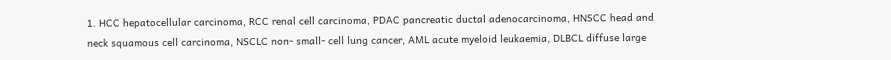1. HCC hepatocellular carcinoma, RCC renal cell carcinoma, PDAC pancreatic ductal adenocarcinoma, HNSCC head and neck squamous cell carcinoma, NSCLC non- small- cell lung cancer, AML acute myeloid leukaemia, DLBCL diffuse large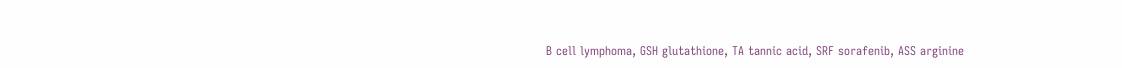B cell lymphoma, GSH glutathione, TA tannic acid, SRF sorafenib, ASS arginine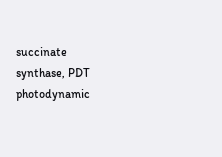succinate synthase, PDT photodynamic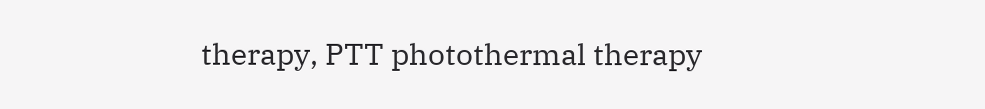therapy, PTT photothermal therapy